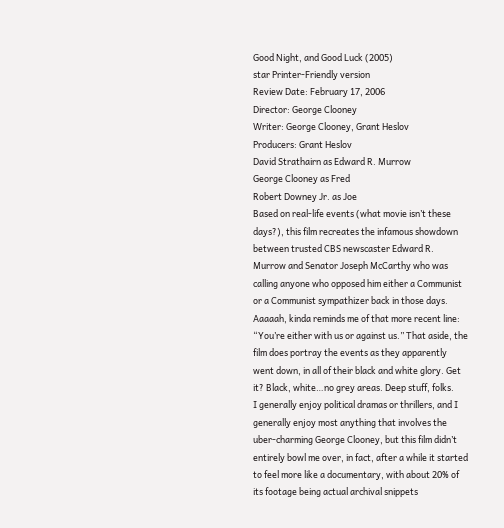Good Night, and Good Luck (2005)
star Printer-Friendly version
Review Date: February 17, 2006
Director: George Clooney
Writer: George Clooney, Grant Heslov
Producers: Grant Heslov
David Strathairn as Edward R. Murrow
George Clooney as Fred
Robert Downey Jr. as Joe
Based on real-life events (what movie isn’t these days?), this film recreates the infamous showdown between trusted CBS newscaster Edward R. Murrow and Senator Joseph McCarthy who was calling anyone who opposed him either a Communist or a Communist sympathizer back in those days. Aaaaah, kinda reminds me of that more recent line: “You’re either with us or against us.” That aside, the film does portray the events as they apparently went down, in all of their black and white glory. Get it? Black, white…no grey areas. Deep stuff, folks.
I generally enjoy political dramas or thrillers, and I generally enjoy most anything that involves the uber-charming George Clooney, but this film didn’t entirely bowl me over, in fact, after a while it started to feel more like a documentary, with about 20% of its footage being actual archival snippets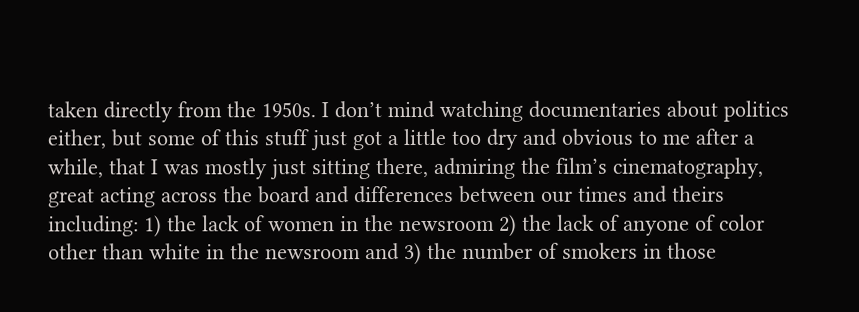taken directly from the 1950s. I don’t mind watching documentaries about politics either, but some of this stuff just got a little too dry and obvious to me after a while, that I was mostly just sitting there, admiring the film’s cinematography, great acting across the board and differences between our times and theirs including: 1) the lack of women in the newsroom 2) the lack of anyone of color other than white in the newsroom and 3) the number of smokers in those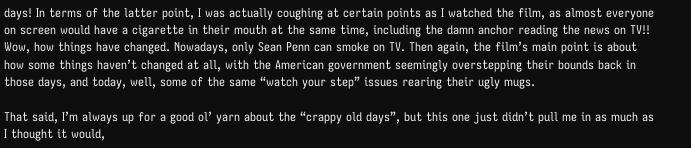days! In terms of the latter point, I was actually coughing at certain points as I watched the film, as almost everyone on screen would have a cigarette in their mouth at the same time, including the damn anchor reading the news on TV!! Wow, how things have changed. Nowadays, only Sean Penn can smoke on TV. Then again, the film’s main point is about how some things haven’t changed at all, with the American government seemingly overstepping their bounds back in those days, and today, well, some of the same “watch your step” issues rearing their ugly mugs.

That said, I’m always up for a good ol’ yarn about the “crappy old days”, but this one just didn’t pull me in as much as I thought it would,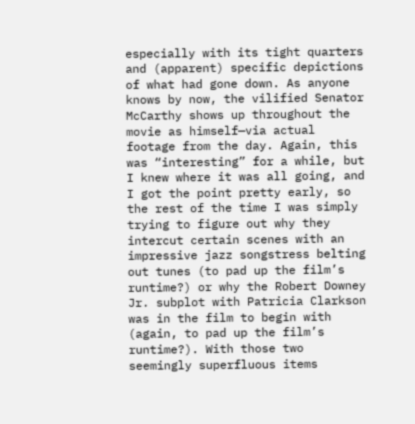especially with its tight quarters and (apparent) specific depictions of what had gone down. As anyone knows by now, the vilified Senator McCarthy shows up throughout the movie as himself—via actual footage from the day. Again, this was “interesting” for a while, but I knew where it was all going, and I got the point pretty early, so the rest of the time I was simply trying to figure out why they intercut certain scenes with an impressive jazz songstress belting out tunes (to pad up the film’s runtime?) or why the Robert Downey Jr. subplot with Patricia Clarkson was in the film to begin with (again, to pad up the film’s runtime?). With those two seemingly superfluous items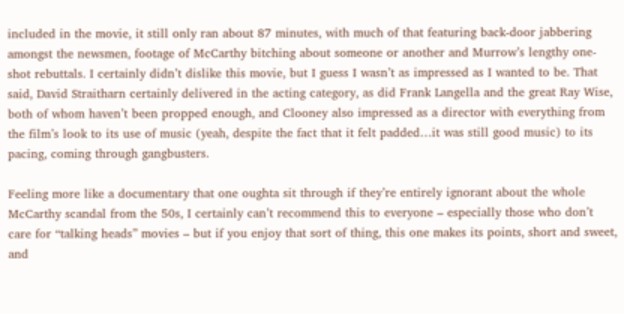included in the movie, it still only ran about 87 minutes, with much of that featuring back-door jabbering amongst the newsmen, footage of McCarthy bitching about someone or another and Murrow’s lengthy one-shot rebuttals. I certainly didn’t dislike this movie, but I guess I wasn’t as impressed as I wanted to be. That said, David Straitharn certainly delivered in the acting category, as did Frank Langella and the great Ray Wise, both of whom haven’t been propped enough, and Clooney also impressed as a director with everything from the film’s look to its use of music (yeah, despite the fact that it felt padded…it was still good music) to its pacing, coming through gangbusters.

Feeling more like a documentary that one oughta sit through if they’re entirely ignorant about the whole McCarthy scandal from the 50s, I certainly can’t recommend this to everyone – especially those who don’t care for “talking heads” movies – but if you enjoy that sort of thing, this one makes its points, short and sweet, and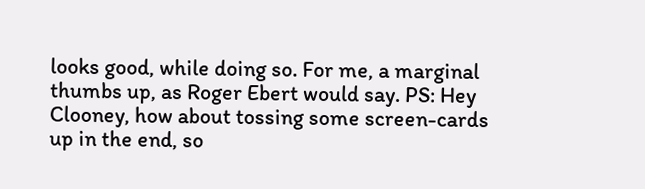looks good, while doing so. For me, a marginal thumbs up, as Roger Ebert would say. PS: Hey Clooney, how about tossing some screen-cards up in the end, so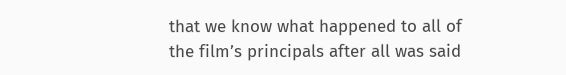that we know what happened to all of the film’s principals after all was said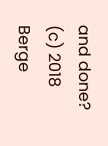and done?
(c) 2018 Berge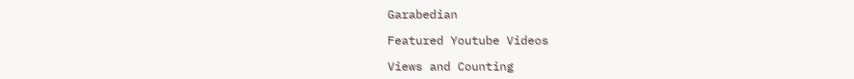Garabedian

Featured Youtube Videos

Views and Counting